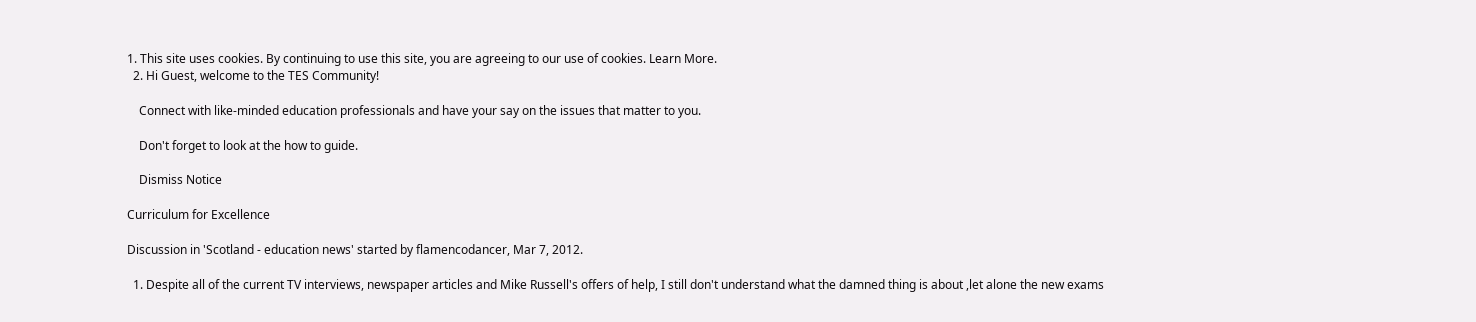1. This site uses cookies. By continuing to use this site, you are agreeing to our use of cookies. Learn More.
  2. Hi Guest, welcome to the TES Community!

    Connect with like-minded education professionals and have your say on the issues that matter to you.

    Don't forget to look at the how to guide.

    Dismiss Notice

Curriculum for Excellence

Discussion in 'Scotland - education news' started by flamencodancer, Mar 7, 2012.

  1. Despite all of the current TV interviews, newspaper articles and Mike Russell's offers of help, I still don't understand what the damned thing is about ,let alone the new exams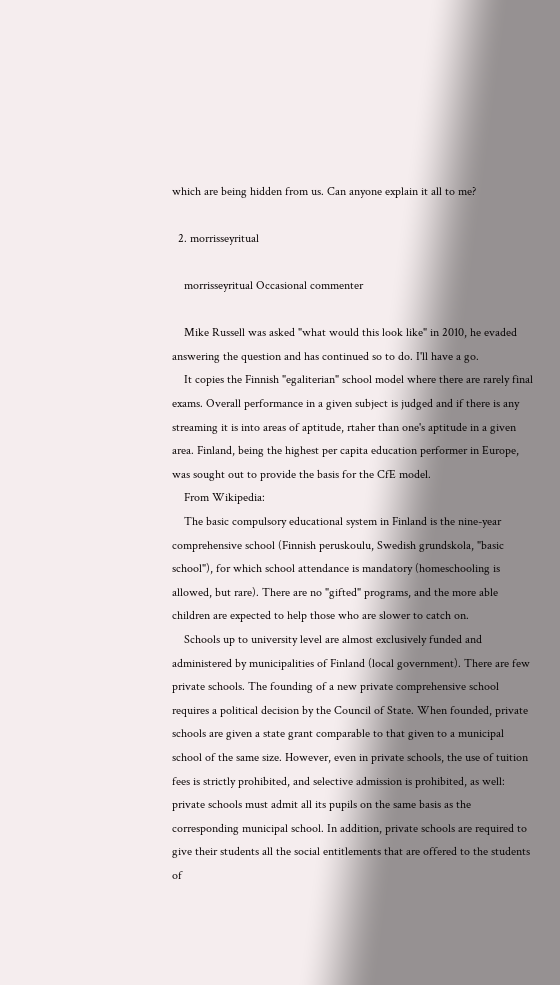which are being hidden from us. Can anyone explain it all to me?

  2. morrisseyritual

    morrisseyritual Occasional commenter

    Mike Russell was asked "what would this look like" in 2010, he evaded answering the question and has continued so to do. I'll have a go.
    It copies the Finnish "egaliterian" school model where there are rarely final exams. Overall performance in a given subject is judged and if there is any streaming it is into areas of aptitude, rtaher than one's aptitude in a given area. Finland, being the highest per capita education performer in Europe, was sought out to provide the basis for the CfE model.
    From Wikipedia:
    The basic compulsory educational system in Finland is the nine-year comprehensive school (Finnish peruskoulu, Swedish grundskola, "basic school"), for which school attendance is mandatory (homeschooling is allowed, but rare). There are no "gifted" programs, and the more able children are expected to help those who are slower to catch on.
    Schools up to university level are almost exclusively funded and administered by municipalities of Finland (local government). There are few private schools. The founding of a new private comprehensive school requires a political decision by the Council of State. When founded, private schools are given a state grant comparable to that given to a municipal school of the same size. However, even in private schools, the use of tuition fees is strictly prohibited, and selective admission is prohibited, as well: private schools must admit all its pupils on the same basis as the corresponding municipal school. In addition, private schools are required to give their students all the social entitlements that are offered to the students of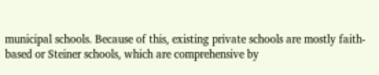municipal schools. Because of this, existing private schools are mostly faith-based or Steiner schools, which are comprehensive by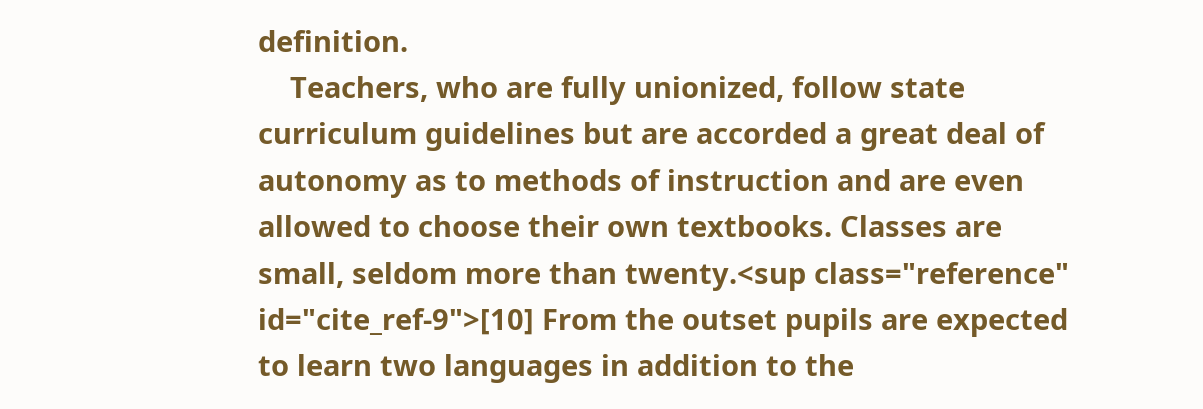definition.
    Teachers, who are fully unionized, follow state curriculum guidelines but are accorded a great deal of autonomy as to methods of instruction and are even allowed to choose their own textbooks. Classes are small, seldom more than twenty.<sup class="reference" id="cite_ref-9">[10] From the outset pupils are expected to learn two languages in addition to the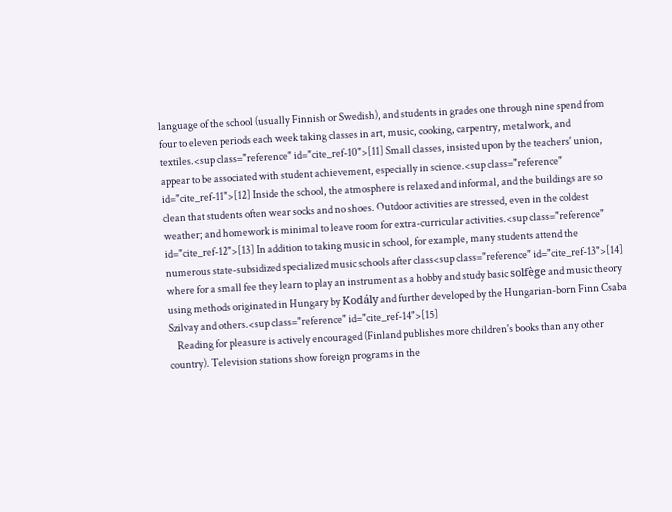language of the school (usually Finnish or Swedish), and students in grades one through nine spend from four to eleven periods each week taking classes in art, music, cooking, carpentry, metalwork, and textiles.<sup class="reference" id="cite_ref-10">[11] Small classes, insisted upon by the teachers' union, appear to be associated with student achievement, especially in science.<sup class="reference" id="cite_ref-11">[12] Inside the school, the atmosphere is relaxed and informal, and the buildings are so clean that students often wear socks and no shoes. Outdoor activities are stressed, even in the coldest weather; and homework is minimal to leave room for extra-curricular activities.<sup class="reference" id="cite_ref-12">[13] In addition to taking music in school, for example, many students attend the numerous state-subsidized specialized music schools after class<sup class="reference" id="cite_ref-13">[14] where for a small fee they learn to play an instrument as a hobby and study basic solfège and music theory using methods originated in Hungary by Kodály and further developed by the Hungarian-born Finn Csaba Szilvay and others.<sup class="reference" id="cite_ref-14">[15]
    Reading for pleasure is actively encouraged (Finland publishes more children's books than any other country). Television stations show foreign programs in the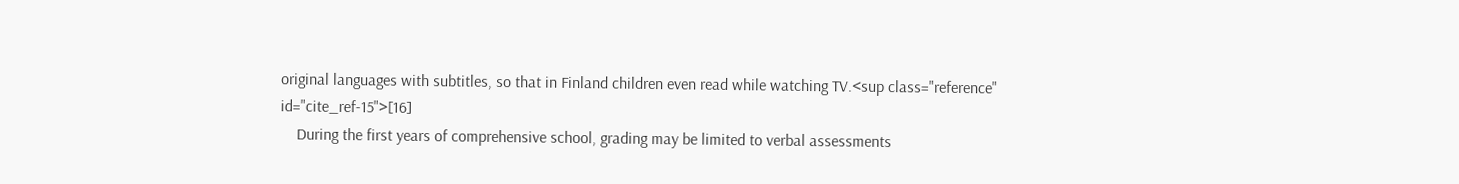original languages with subtitles, so that in Finland children even read while watching TV.<sup class="reference" id="cite_ref-15">[16]
    During the first years of comprehensive school, grading may be limited to verbal assessments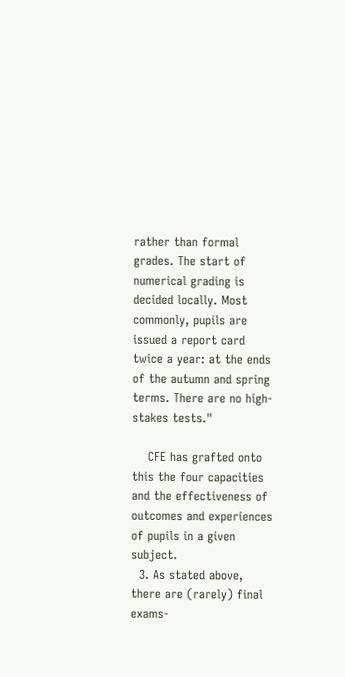rather than formal grades. The start of numerical grading is decided locally. Most commonly, pupils are issued a report card twice a year: at the ends of the autumn and spring terms. There are no high-stakes tests."

    CFE has grafted onto this the four capacities and the effectiveness of outcomes and experiences of pupils in a given subject.
  3. As stated above, there are (rarely) final exams-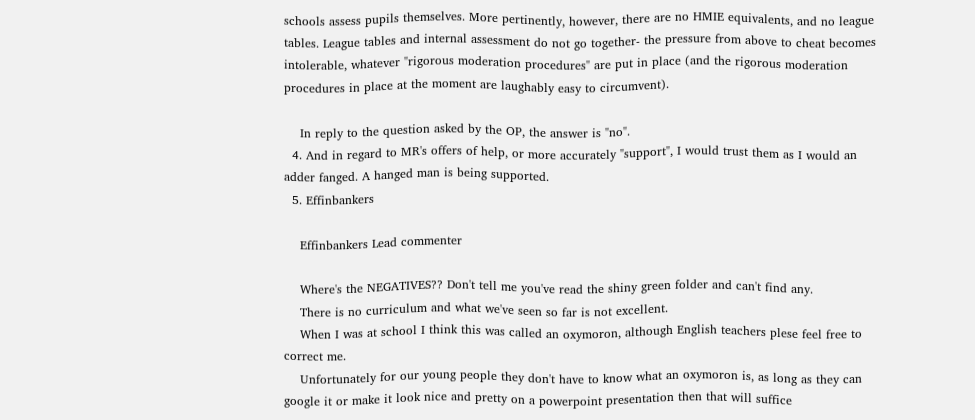schools assess pupils themselves. More pertinently, however, there are no HMIE equivalents, and no league tables. League tables and internal assessment do not go together- the pressure from above to cheat becomes intolerable, whatever "rigorous moderation procedures" are put in place (and the rigorous moderation procedures in place at the moment are laughably easy to circumvent).

    In reply to the question asked by the OP, the answer is "no".
  4. And in regard to MR's offers of help, or more accurately "support", I would trust them as I would an adder fanged. A hanged man is being supported.
  5. Effinbankers

    Effinbankers Lead commenter

    Where's the NEGATIVES?? Don't tell me you've read the shiny green folder and can't find any.
    There is no curriculum and what we've seen so far is not excellent.
    When I was at school I think this was called an oxymoron, although English teachers plese feel free to correct me.
    Unfortunately for our young people they don't have to know what an oxymoron is, as long as they can google it or make it look nice and pretty on a powerpoint presentation then that will suffice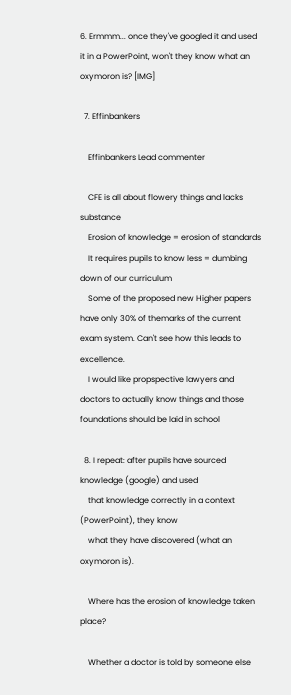6. Ermmm... once they've googled it and used it in a PowerPoint, won't they know what an oxymoron is? [IMG]

  7. Effinbankers

    Effinbankers Lead commenter

    CFE is all about flowery things and lacks substance
    Erosion of knowledge = erosion of standards
    It requires pupils to know less = dumbing down of our curriculum
    Some of the proposed new Higher papers have only 30% of themarks of the current exam system. Can't see how this leads to excellence.
    I would like propspective lawyers and doctors to actually know things and those foundations should be laid in school

  8. I repeat: after pupils have sourced knowledge (google) and used
    that knowledge correctly in a context (PowerPoint), they know
    what they have discovered (what an oxymoron is).

    Where has the erosion of knowledge taken place?

    Whether a doctor is told by someone else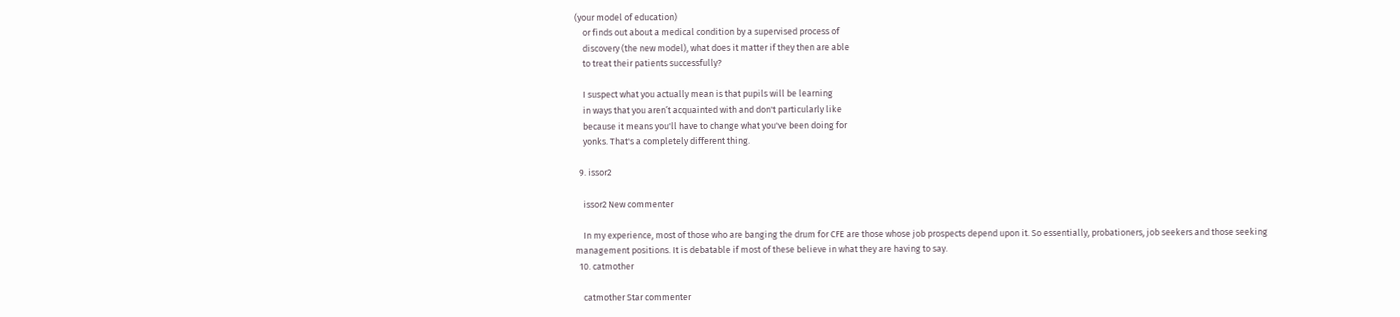(your model of education)
    or finds out about a medical condition by a supervised process of
    discovery (the new model), what does it matter if they then are able
    to treat their patients successfully?

    I suspect what you actually mean is that pupils will be learning
    in ways that you aren’t acquainted with and don't particularly like
    because it means you'll have to change what you've been doing for
    yonks. That's a completely different thing.

  9. issor2

    issor2 New commenter

    In my experience, most of those who are banging the drum for CFE are those whose job prospects depend upon it. So essentially, probationers, job seekers and those seeking management positions. It is debatable if most of these believe in what they are having to say.
  10. catmother

    catmother Star commenter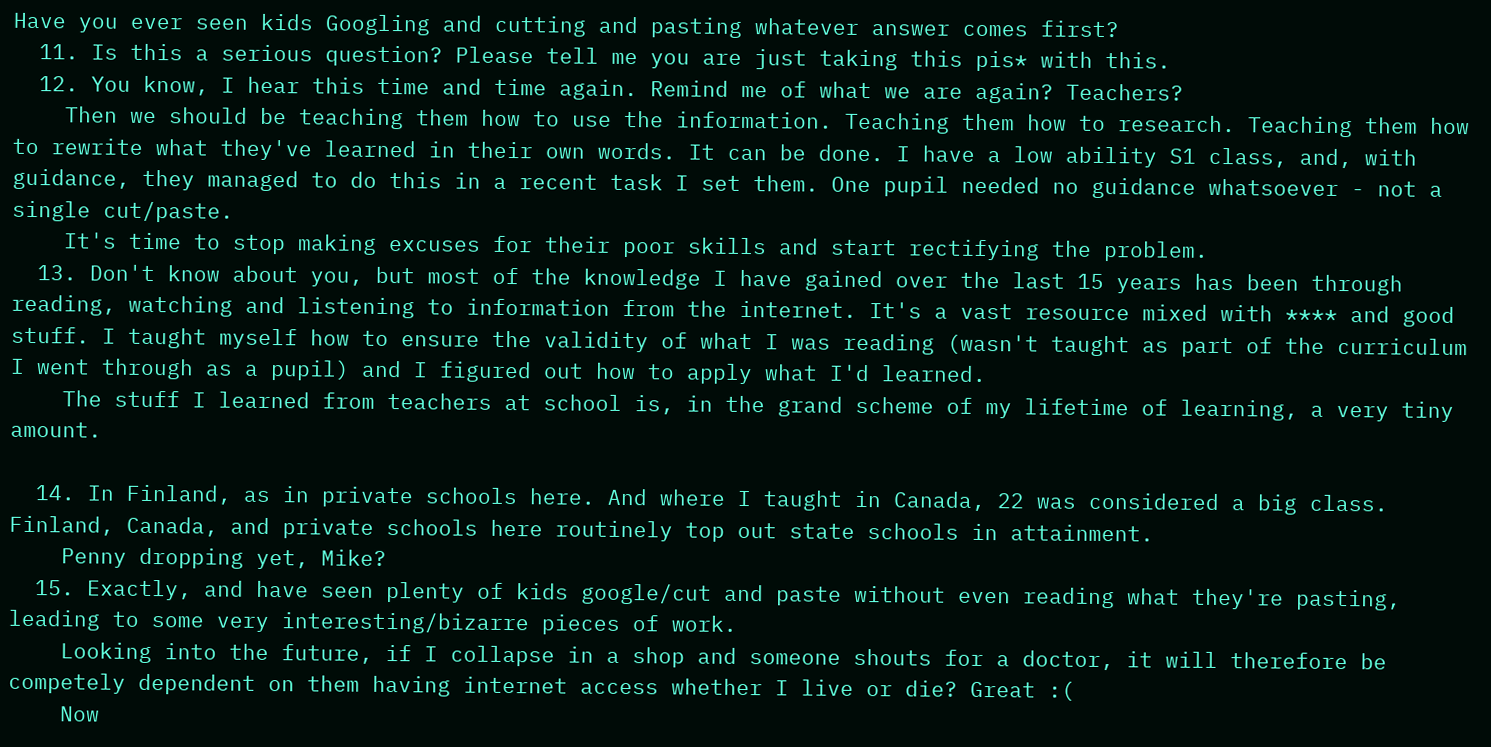Have you ever seen kids Googling and cutting and pasting whatever answer comes first?
  11. Is this a serious question? Please tell me you are just taking this pis* with this.
  12. You know, I hear this time and time again. Remind me of what we are again? Teachers?
    Then we should be teaching them how to use the information. Teaching them how to research. Teaching them how to rewrite what they've learned in their own words. It can be done. I have a low ability S1 class, and, with guidance, they managed to do this in a recent task I set them. One pupil needed no guidance whatsoever - not a single cut/paste.
    It's time to stop making excuses for their poor skills and start rectifying the problem.
  13. Don't know about you, but most of the knowledge I have gained over the last 15 years has been through reading, watching and listening to information from the internet. It's a vast resource mixed with **** and good stuff. I taught myself how to ensure the validity of what I was reading (wasn't taught as part of the curriculum I went through as a pupil) and I figured out how to apply what I'd learned.
    The stuff I learned from teachers at school is, in the grand scheme of my lifetime of learning, a very tiny amount.

  14. In Finland, as in private schools here. And where I taught in Canada, 22 was considered a big class. Finland, Canada, and private schools here routinely top out state schools in attainment.
    Penny dropping yet, Mike?
  15. Exactly, and have seen plenty of kids google/cut and paste without even reading what they're pasting, leading to some very interesting/bizarre pieces of work.
    Looking into the future, if I collapse in a shop and someone shouts for a doctor, it will therefore be competely dependent on them having internet access whether I live or die? Great :(
    Now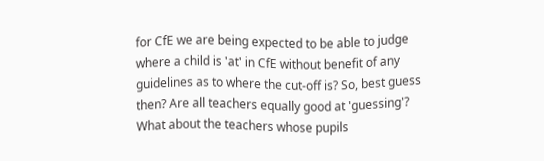for CfE we are being expected to be able to judge where a child is 'at' in CfE without benefit of any guidelines as to where the cut-off is? So, best guess then? Are all teachers equally good at 'guessing'? What about the teachers whose pupils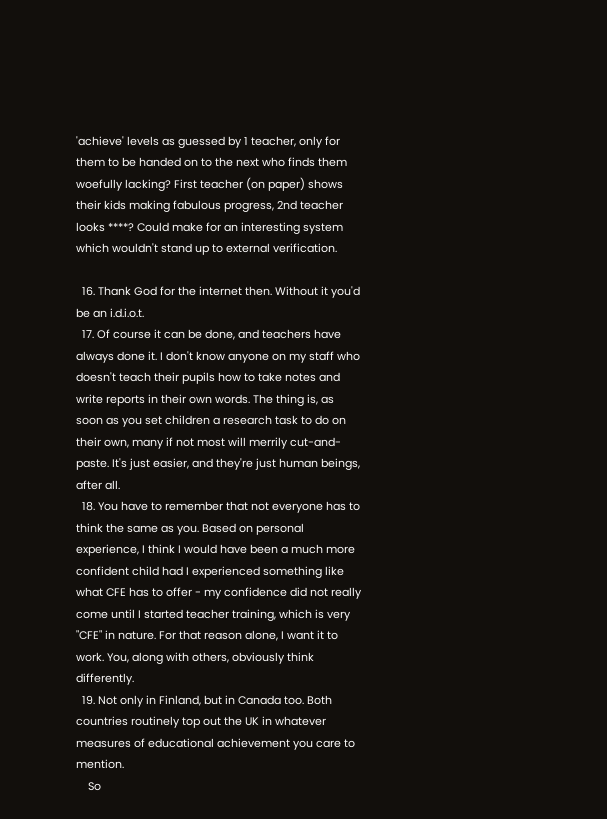'achieve' levels as guessed by 1 teacher, only for them to be handed on to the next who finds them woefully lacking? First teacher (on paper) shows their kids making fabulous progress, 2nd teacher looks ****? Could make for an interesting system which wouldn't stand up to external verification.

  16. Thank God for the internet then. Without it you'd be an i.d.i.o.t.
  17. Of course it can be done, and teachers have always done it. I don't know anyone on my staff who doesn't teach their pupils how to take notes and write reports in their own words. The thing is, as soon as you set children a research task to do on their own, many if not most will merrily cut-and-paste. It's just easier, and they're just human beings, after all.
  18. You have to remember that not everyone has to think the same as you. Based on personal experience, I think I would have been a much more confident child had I experienced something like what CFE has to offer - my confidence did not really come until I started teacher training, which is very "CFE" in nature. For that reason alone, I want it to work. You, along with others, obviously think differently.
  19. Not only in Finland, but in Canada too. Both countries routinely top out the UK in whatever measures of educational achievement you care to mention.
    So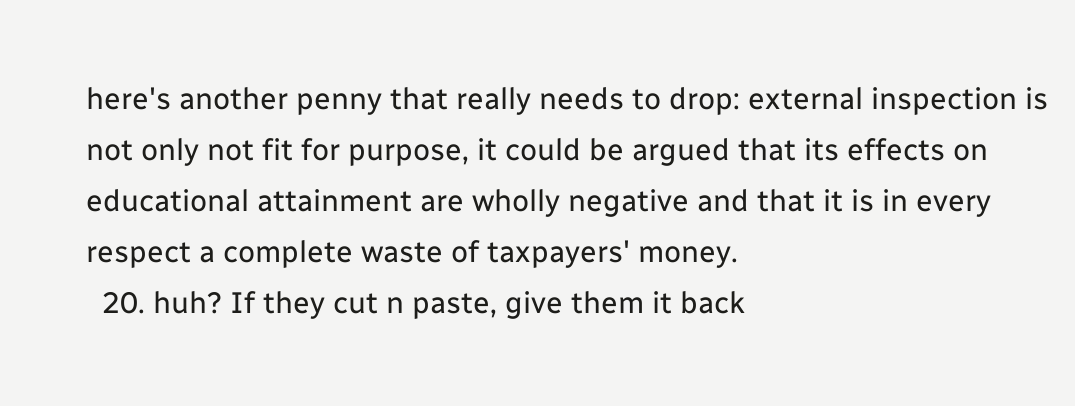here's another penny that really needs to drop: external inspection is not only not fit for purpose, it could be argued that its effects on educational attainment are wholly negative and that it is in every respect a complete waste of taxpayers' money.
  20. huh? If they cut n paste, give them it back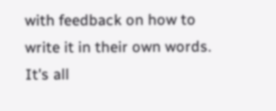with feedback on how to write it in their own words. It's all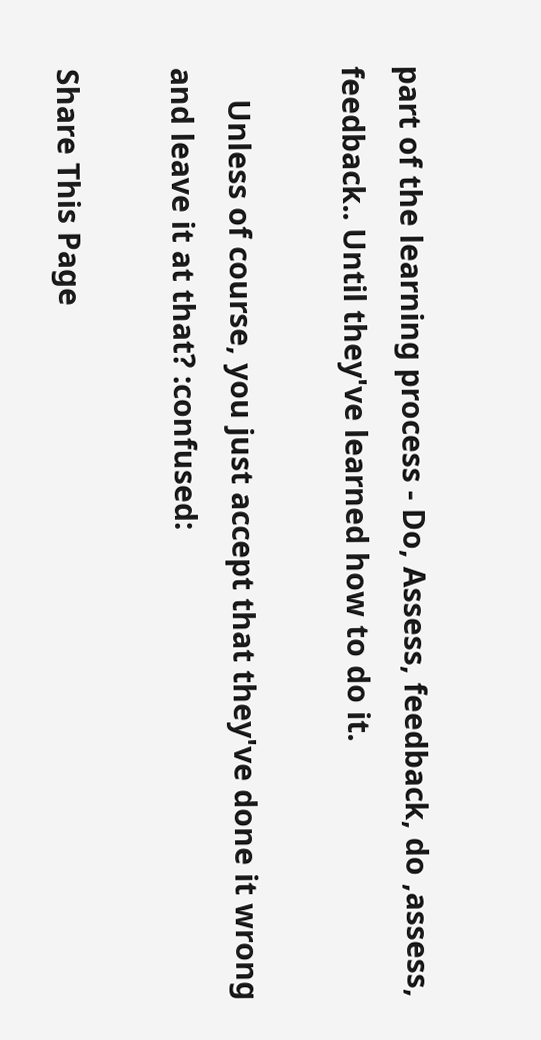part of the learning process - Do, Assess, feedback, do ,assess, feedback.. Until they've learned how to do it.

    Unless of course, you just accept that they've done it wrong and leave it at that? :confused:

Share This Page